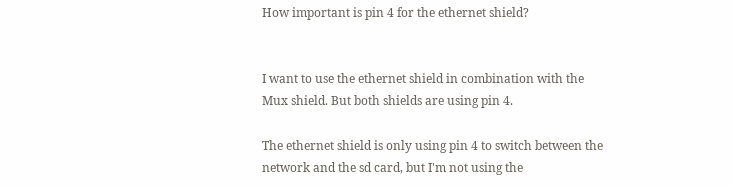How important is pin 4 for the ethernet shield?


I want to use the ethernet shield in combination with the Mux shield. But both shields are using pin 4.

The ethernet shield is only using pin 4 to switch between the network and the sd card, but I'm not using the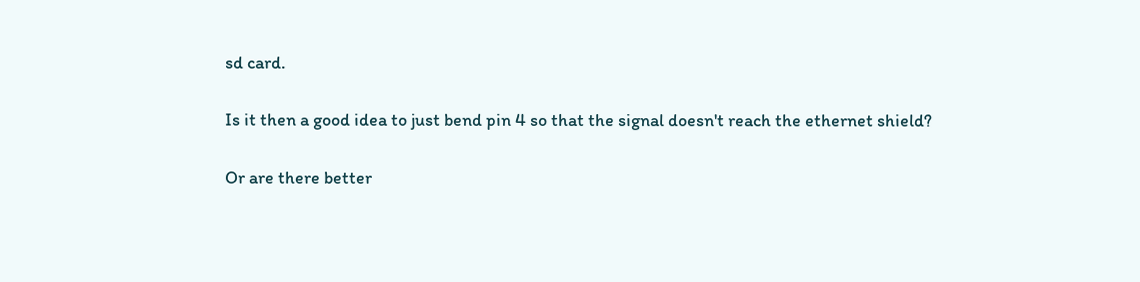sd card.

Is it then a good idea to just bend pin 4 so that the signal doesn't reach the ethernet shield?

Or are there better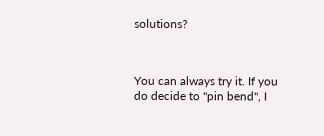solutions?



You can always try it. If you do decide to "pin bend", I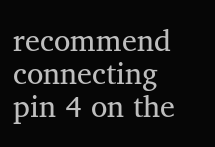recommend connecting pin 4 on the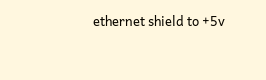ethernet shield to +5v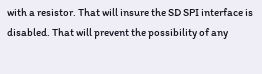with a resistor. That will insure the SD SPI interface is disabled. That will prevent the possibility of any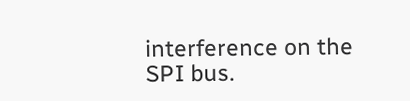interference on the SPI bus.